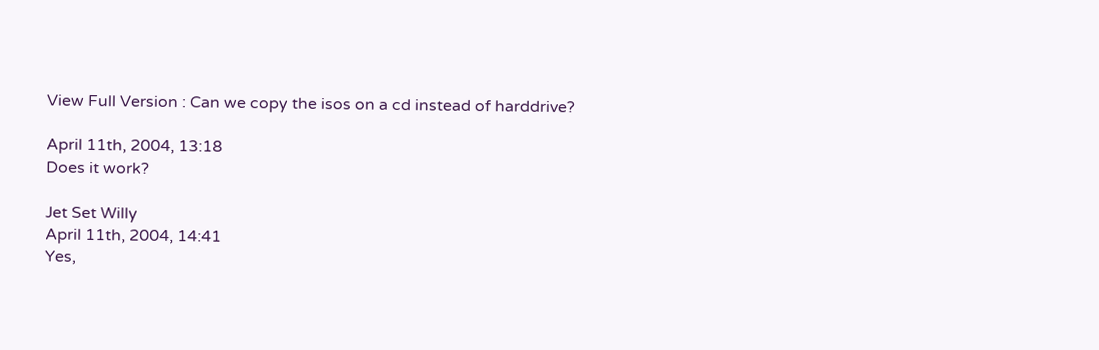View Full Version : Can we copy the isos on a cd instead of harddrive?

April 11th, 2004, 13:18
Does it work?

Jet Set Willy
April 11th, 2004, 14:41
Yes,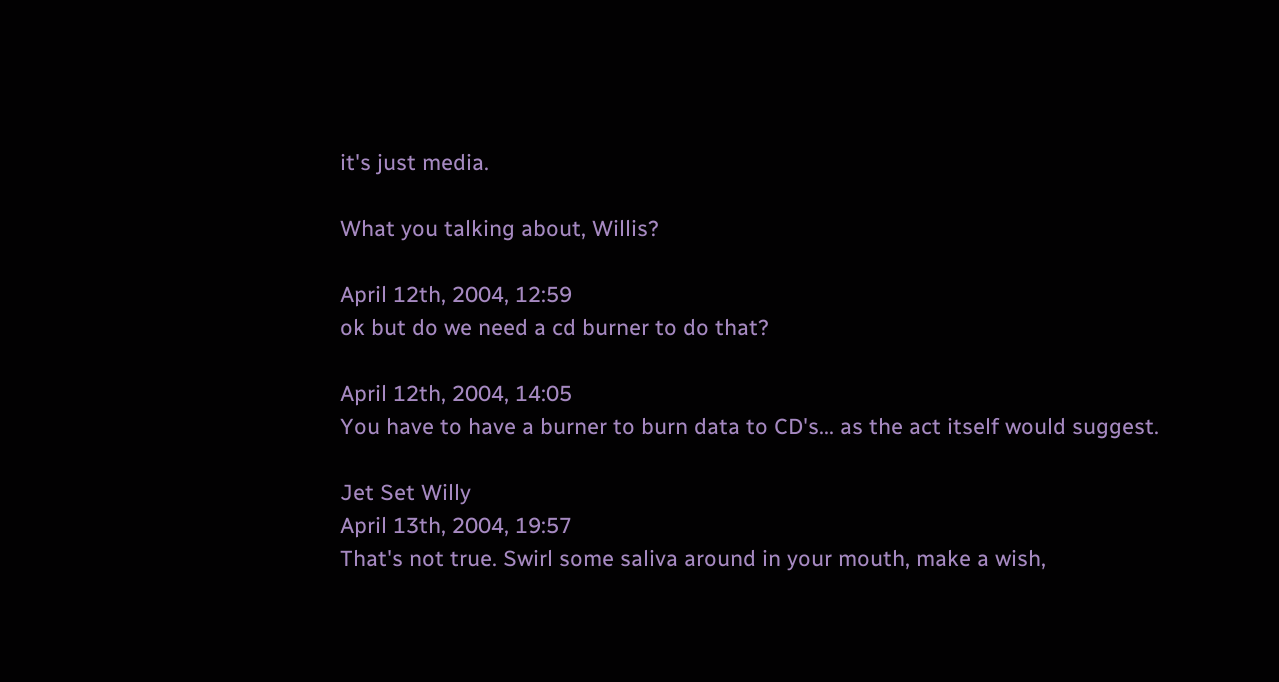it's just media.

What you talking about, Willis?

April 12th, 2004, 12:59
ok but do we need a cd burner to do that?

April 12th, 2004, 14:05
You have to have a burner to burn data to CD's... as the act itself would suggest.

Jet Set Willy
April 13th, 2004, 19:57
That's not true. Swirl some saliva around in your mouth, make a wish,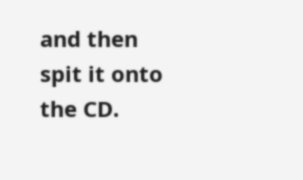and then spit it onto the CD.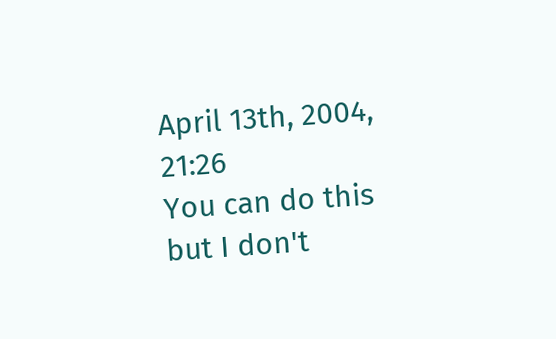April 13th, 2004, 21:26
You can do this but I don't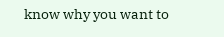know why you want to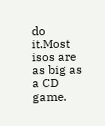do it.Most isos are as big as a CD game.